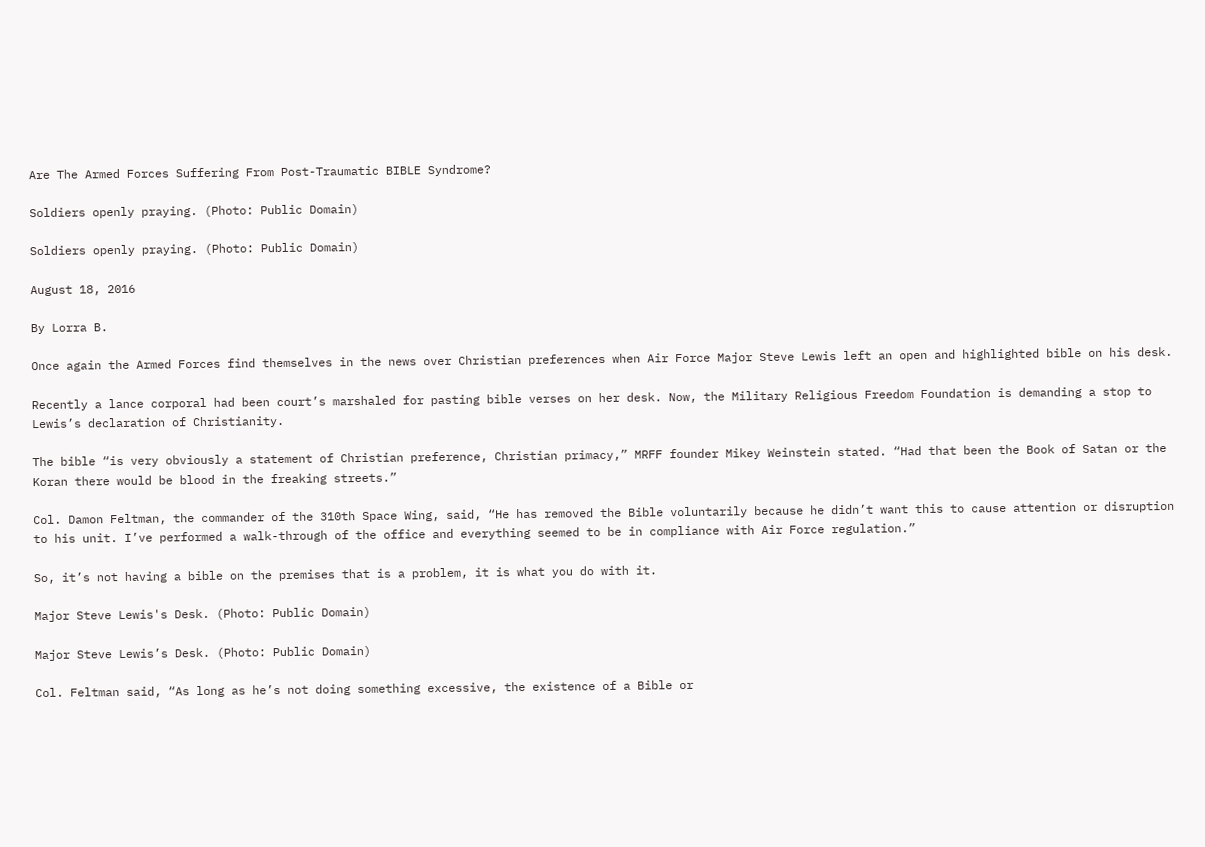Are The Armed Forces Suffering From Post-Traumatic BIBLE Syndrome?

Soldiers openly praying. (Photo: Public Domain)

Soldiers openly praying. (Photo: Public Domain)

August 18, 2016

By Lorra B.

Once again the Armed Forces find themselves in the news over Christian preferences when Air Force Major Steve Lewis left an open and highlighted bible on his desk.

Recently a lance corporal had been court’s marshaled for pasting bible verses on her desk. Now, the Military Religious Freedom Foundation is demanding a stop to Lewis’s declaration of Christianity.

The bible “is very obviously a statement of Christian preference, Christian primacy,” MRFF founder Mikey Weinstein stated. “Had that been the Book of Satan or the Koran there would be blood in the freaking streets.”

Col. Damon Feltman, the commander of the 310th Space Wing, said, “He has removed the Bible voluntarily because he didn’t want this to cause attention or disruption to his unit. I’ve performed a walk-through of the office and everything seemed to be in compliance with Air Force regulation.”

So, it’s not having a bible on the premises that is a problem, it is what you do with it.

Major Steve Lewis's Desk. (Photo: Public Domain)

Major Steve Lewis’s Desk. (Photo: Public Domain)

Col. Feltman said, “As long as he’s not doing something excessive, the existence of a Bible or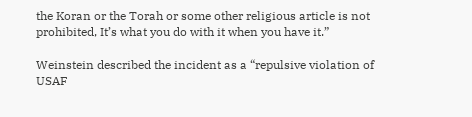the Koran or the Torah or some other religious article is not prohibited, It’s what you do with it when you have it.”

Weinstein described the incident as a “repulsive violation of USAF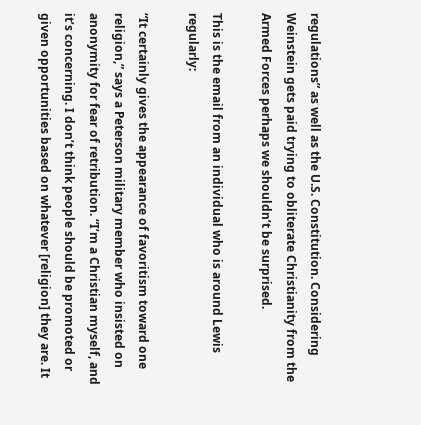regulations” as well as the U.S. Constitution. Considering Weinstein gets paid trying to obliterate Christianity from the Armed Forces perhaps we shouldn’t be surprised.

This is the email from an individual who is around Lewis regularly:

“It certainly gives the appearance of favoritism toward one religion,” says a Peterson military member who insisted on anonymity for fear of retribution. “I’m a Christian myself, and it’s concerning. I don’t think people should be promoted or given opportunities based on whatever [religion] they are. It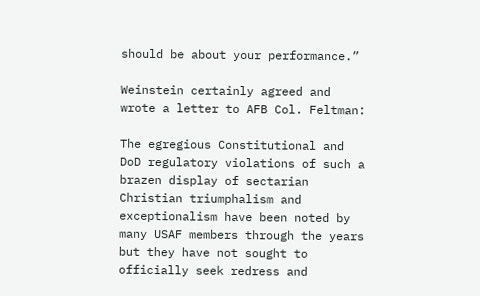should be about your performance.”

Weinstein certainly agreed and wrote a letter to AFB Col. Feltman:

The egregious Constitutional and DoD regulatory violations of such a brazen display of sectarian Christian triumphalism and exceptionalism have been noted by many USAF members through the years but they have not sought to officially seek redress and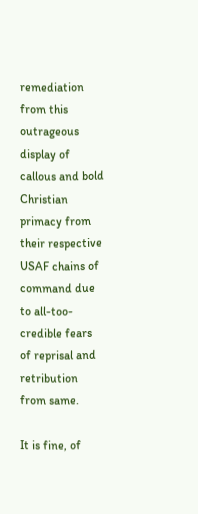remediation from this outrageous display of callous and bold Christian primacy from their respective USAF chains of command due to all-too-credible fears of reprisal and retribution from same.

It is fine, of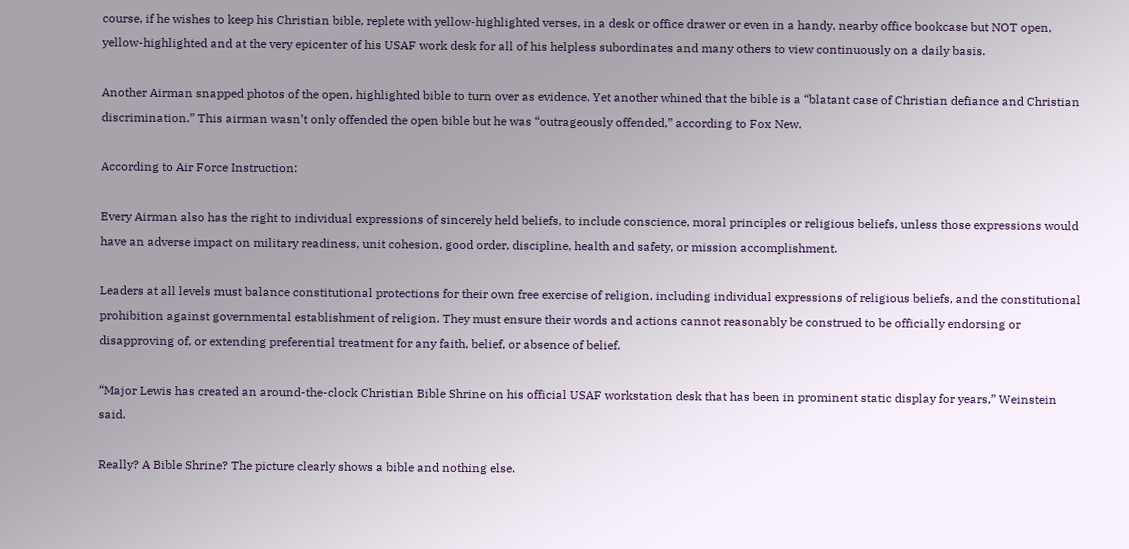course, if he wishes to keep his Christian bible, replete with yellow-highlighted verses, in a desk or office drawer or even in a handy, nearby office bookcase but NOT open, yellow-highlighted and at the very epicenter of his USAF work desk for all of his helpless subordinates and many others to view continuously on a daily basis.

Another Airman snapped photos of the open, highlighted bible to turn over as evidence. Yet another whined that the bible is a “blatant case of Christian defiance and Christian discrimination.” This airman wasn’t only offended the open bible but he was “outrageously offended,” according to Fox New.

According to Air Force Instruction:

Every Airman also has the right to individual expressions of sincerely held beliefs, to include conscience, moral principles or religious beliefs, unless those expressions would have an adverse impact on military readiness, unit cohesion, good order, discipline, health and safety, or mission accomplishment.

Leaders at all levels must balance constitutional protections for their own free exercise of religion, including individual expressions of religious beliefs, and the constitutional prohibition against governmental establishment of religion. They must ensure their words and actions cannot reasonably be construed to be officially endorsing or disapproving of, or extending preferential treatment for any faith, belief, or absence of belief.

“Major Lewis has created an around-the-clock Christian Bible Shrine on his official USAF workstation desk that has been in prominent static display for years,” Weinstein said.

Really? A Bible Shrine? The picture clearly shows a bible and nothing else.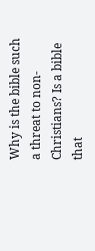Why is the bible such a threat to non-Christians? Is a bible that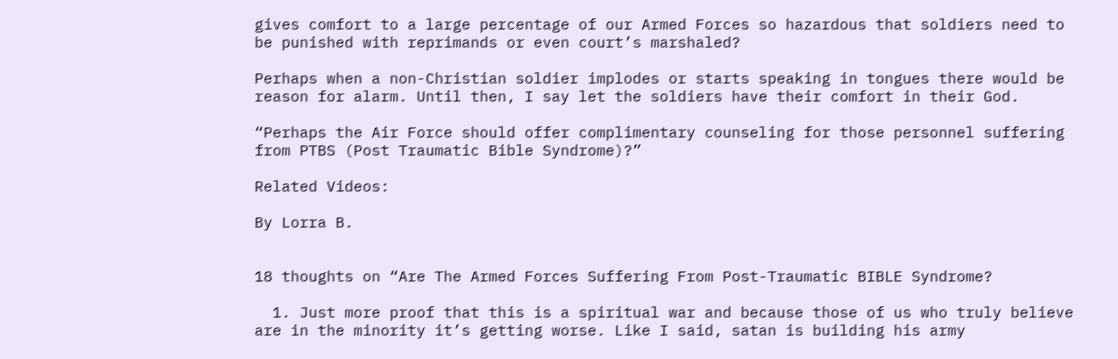gives comfort to a large percentage of our Armed Forces so hazardous that soldiers need to be punished with reprimands or even court’s marshaled?

Perhaps when a non-Christian soldier implodes or starts speaking in tongues there would be reason for alarm. Until then, I say let the soldiers have their comfort in their God.

“Perhaps the Air Force should offer complimentary counseling for those personnel suffering from PTBS (Post Traumatic Bible Syndrome)?”

Related Videos:

By Lorra B.


18 thoughts on “Are The Armed Forces Suffering From Post-Traumatic BIBLE Syndrome?

  1. Just more proof that this is a spiritual war and because those of us who truly believe are in the minority it’s getting worse. Like I said, satan is building his army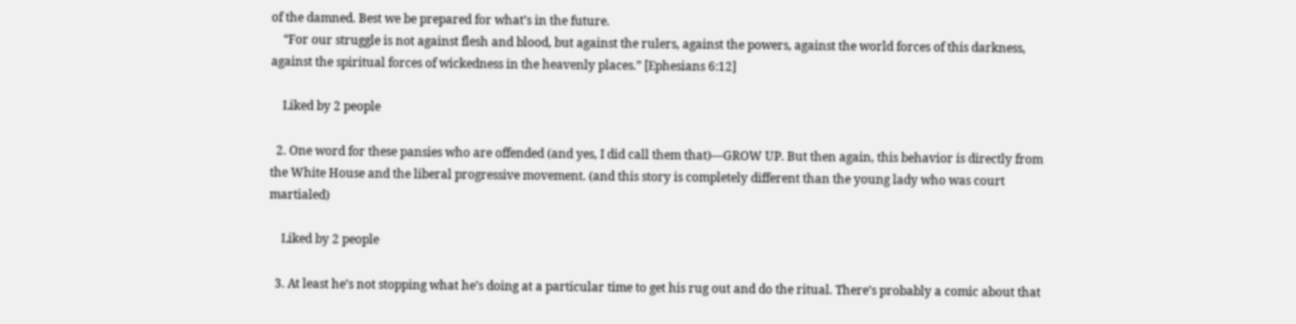of the damned. Best we be prepared for what’s in the future.
    “For our struggle is not against flesh and blood, but against the rulers, against the powers, against the world forces of this darkness, against the spiritual forces of wickedness in the heavenly places.” [Ephesians 6:12]

    Liked by 2 people

  2. One word for these pansies who are offended (and yes, I did call them that)—GROW UP. But then again, this behavior is directly from the White House and the liberal progressive movement. (and this story is completely different than the young lady who was court martialed)

    Liked by 2 people

  3. At least he’s not stopping what he’s doing at a particular time to get his rug out and do the ritual. There’s probably a comic about that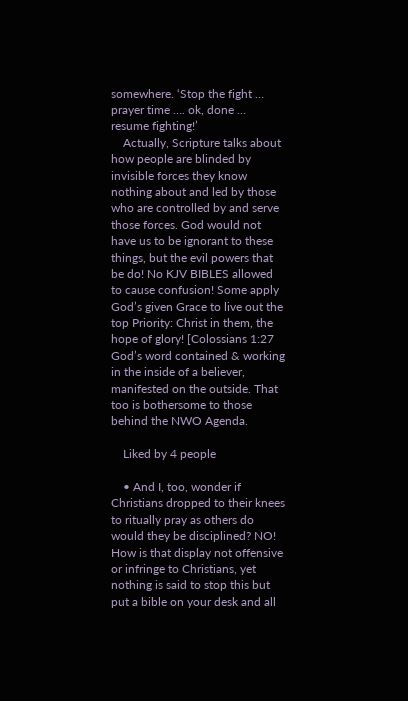somewhere. ‘Stop the fight … prayer time …. ok, done … resume fighting!’
    Actually, Scripture talks about how people are blinded by invisible forces they know nothing about and led by those who are controlled by and serve those forces. God would not have us to be ignorant to these things, but the evil powers that be do! No KJV BIBLES allowed to cause confusion! Some apply God’s given Grace to live out the top Priority: Christ in them, the hope of glory! [Colossians 1:27 God’s word contained & working in the inside of a believer, manifested on the outside. That too is bothersome to those behind the NWO Agenda.

    Liked by 4 people

    • And I, too, wonder if Christians dropped to their knees to ritually pray as others do would they be disciplined? NO! How is that display not offensive or infringe to Christians, yet nothing is said to stop this but put a bible on your desk and all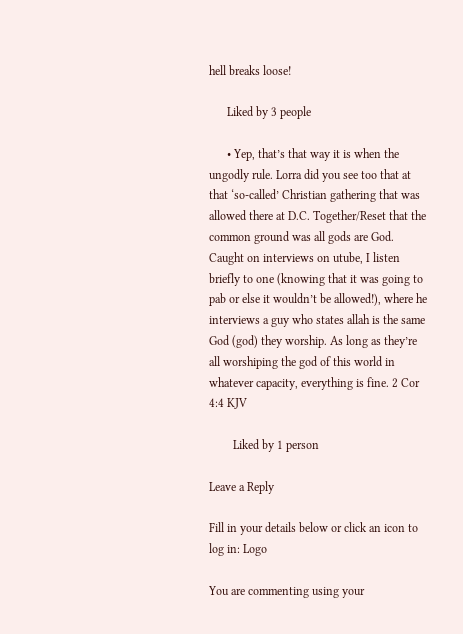hell breaks loose!

      Liked by 3 people

      • Yep, that’s that way it is when the ungodly rule. Lorra did you see too that at that ‘so-called’ Christian gathering that was allowed there at D.C. Together/Reset that the common ground was all gods are God. Caught on interviews on utube, I listen briefly to one (knowing that it was going to pab or else it wouldn’t be allowed!), where he interviews a guy who states allah is the same God (god) they worship. As long as they’re all worshiping the god of this world in whatever capacity, everything is fine. 2 Cor 4:4 KJV

        Liked by 1 person

Leave a Reply

Fill in your details below or click an icon to log in: Logo

You are commenting using your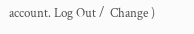account. Log Out /  Change )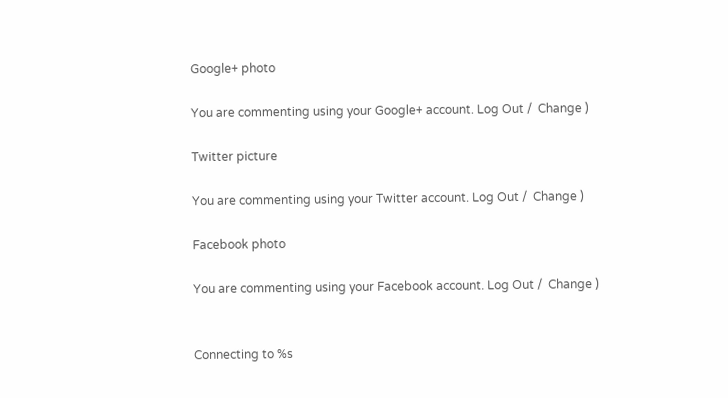Google+ photo

You are commenting using your Google+ account. Log Out /  Change )

Twitter picture

You are commenting using your Twitter account. Log Out /  Change )

Facebook photo

You are commenting using your Facebook account. Log Out /  Change )


Connecting to %s